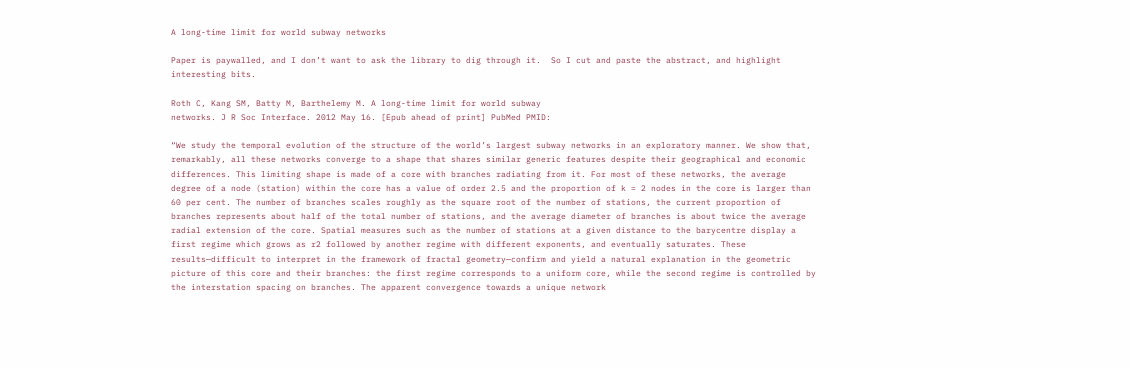A long-time limit for world subway networks

Paper is paywalled, and I don’t want to ask the library to dig through it.  So I cut and paste the abstract, and highlight interesting bits.

Roth C, Kang SM, Batty M, Barthelemy M. A long-time limit for world subway
networks. J R Soc Interface. 2012 May 16. [Epub ahead of print] PubMed PMID:

“We study the temporal evolution of the structure of the world’s largest subway networks in an exploratory manner. We show that, remarkably, all these networks converge to a shape that shares similar generic features despite their geographical and economic differences. This limiting shape is made of a core with branches radiating from it. For most of these networks, the average degree of a node (station) within the core has a value of order 2.5 and the proportion of k = 2 nodes in the core is larger than 60 per cent. The number of branches scales roughly as the square root of the number of stations, the current proportion of branches represents about half of the total number of stations, and the average diameter of branches is about twice the average radial extension of the core. Spatial measures such as the number of stations at a given distance to the barycentre display a first regime which grows as r2 followed by another regime with different exponents, and eventually saturates. These results—difficult to interpret in the framework of fractal geometry—confirm and yield a natural explanation in the geometric picture of this core and their branches: the first regime corresponds to a uniform core, while the second regime is controlled by the interstation spacing on branches. The apparent convergence towards a unique network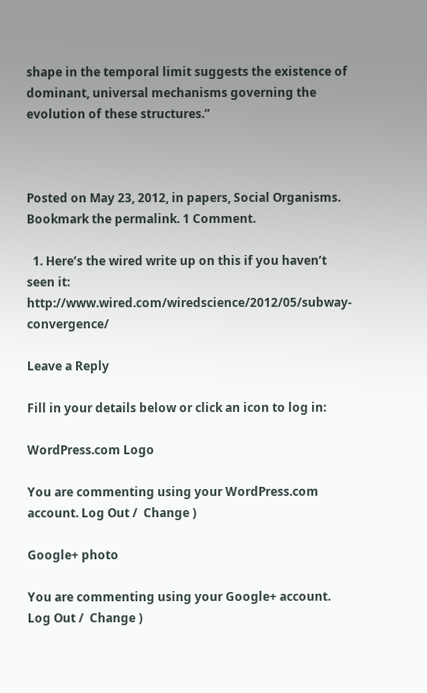shape in the temporal limit suggests the existence of dominant, universal mechanisms governing the evolution of these structures.”



Posted on May 23, 2012, in papers, Social Organisms. Bookmark the permalink. 1 Comment.

  1. Here’s the wired write up on this if you haven’t seen it: http://www.wired.com/wiredscience/2012/05/subway-convergence/

Leave a Reply

Fill in your details below or click an icon to log in:

WordPress.com Logo

You are commenting using your WordPress.com account. Log Out /  Change )

Google+ photo

You are commenting using your Google+ account. Log Out /  Change )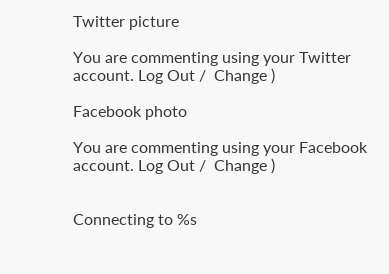Twitter picture

You are commenting using your Twitter account. Log Out /  Change )

Facebook photo

You are commenting using your Facebook account. Log Out /  Change )


Connecting to %s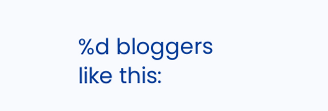%d bloggers like this: